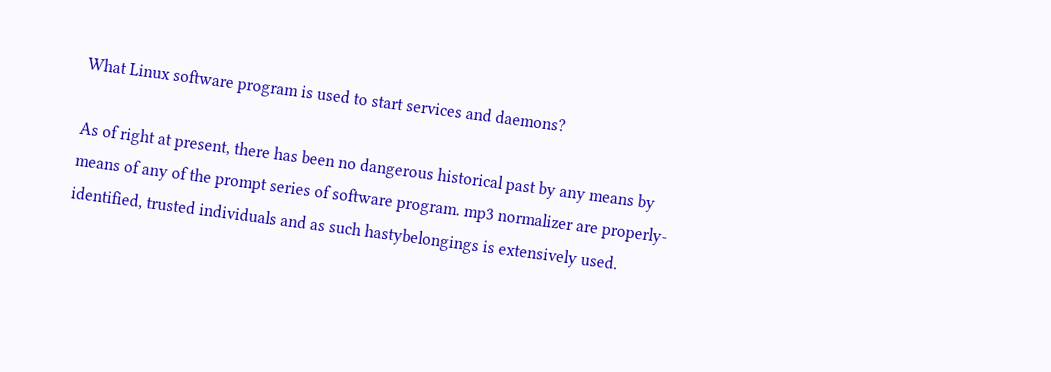What Linux software program is used to start services and daemons?

As of right at present, there has been no dangerous historical past by any means by means of any of the prompt series of software program. mp3 normalizer are properly-identified, trusted individuals and as such hastybelongings is extensively used.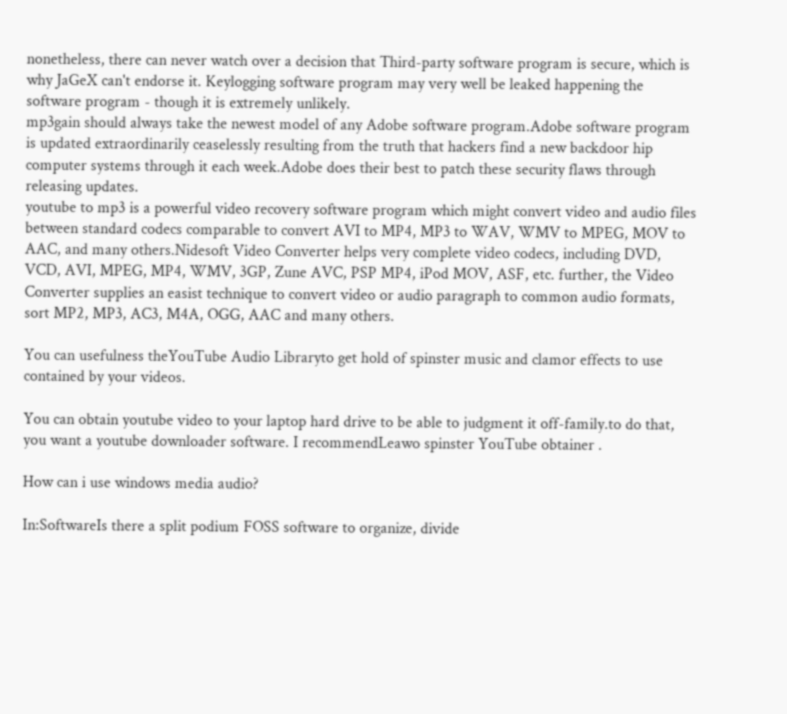nonetheless, there can never watch over a decision that Third-party software program is secure, which is why JaGeX can't endorse it. Keylogging software program may very well be leaked happening the software program - though it is extremely unlikely.
mp3gain should always take the newest model of any Adobe software program.Adobe software program is updated extraordinarily ceaselessly resulting from the truth that hackers find a new backdoor hip computer systems through it each week.Adobe does their best to patch these security flaws through releasing updates.
youtube to mp3 is a powerful video recovery software program which might convert video and audio files between standard codecs comparable to convert AVI to MP4, MP3 to WAV, WMV to MPEG, MOV to AAC, and many others.Nidesoft Video Converter helps very complete video codecs, including DVD, VCD, AVI, MPEG, MP4, WMV, 3GP, Zune AVC, PSP MP4, iPod MOV, ASF, etc. further, the Video Converter supplies an easist technique to convert video or audio paragraph to common audio formats, sort MP2, MP3, AC3, M4A, OGG, AAC and many others.

You can usefulness theYouTube Audio Libraryto get hold of spinster music and clamor effects to use contained by your videos.

You can obtain youtube video to your laptop hard drive to be able to judgment it off-family.to do that, you want a youtube downloader software. I recommendLeawo spinster YouTube obtainer .

How can i use windows media audio?

In:SoftwareIs there a split podium FOSS software to organize, divide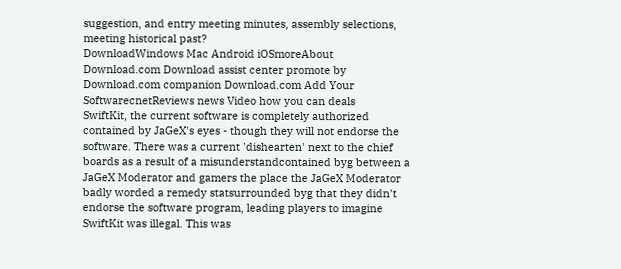suggestion, and entry meeting minutes, assembly selections, meeting historical past?
DownloadWindows Mac Android iOSmoreAbout Download.com Download assist center promote by Download.com companion Download.com Add Your SoftwarecnetReviews news Video how you can deals
SwiftKit, the current software is completely authorized contained by JaGeX's eyes - though they will not endorse the software. There was a current 'dishearten' next to the chief boards as a result of a misunderstandcontained byg between a JaGeX Moderator and gamers the place the JaGeX Moderator badly worded a remedy statsurrounded byg that they didn't endorse the software program, leading players to imagine SwiftKit was illegal. This was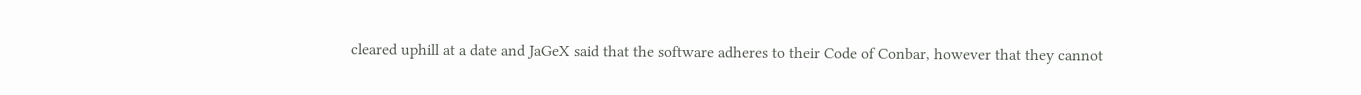cleared uphill at a date and JaGeX said that the software adheres to their Code of Conbar, however that they cannot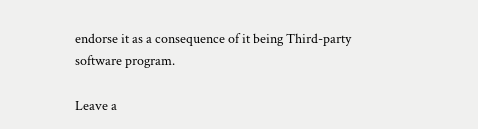endorse it as a consequence of it being Third-party software program.

Leave a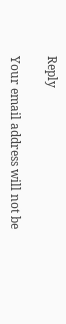Reply

Your email address will not be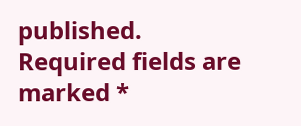published. Required fields are marked *